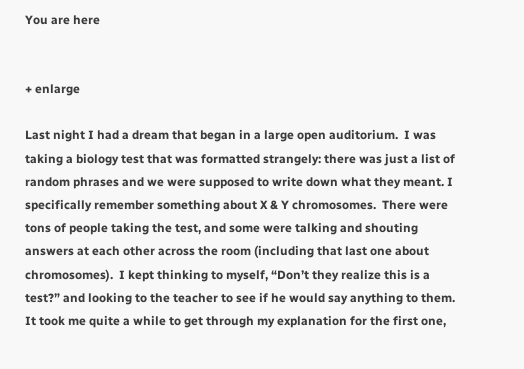You are here


+ enlarge

Last night I had a dream that began in a large open auditorium.  I was taking a biology test that was formatted strangely: there was just a list of random phrases and we were supposed to write down what they meant. I specifically remember something about X & Y chromosomes.  There were tons of people taking the test, and some were talking and shouting answers at each other across the room (including that last one about chromosomes).  I kept thinking to myself, “Don’t they realize this is a test?” and looking to the teacher to see if he would say anything to them.  It took me quite a while to get through my explanation for the first one,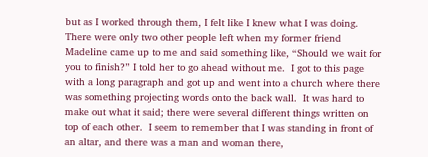but as I worked through them, I felt like I knew what I was doing.  There were only two other people left when my former friend Madeline came up to me and said something like, “Should we wait for you to finish?” I told her to go ahead without me.  I got to this page with a long paragraph and got up and went into a church where there was something projecting words onto the back wall.  It was hard to make out what it said; there were several different things written on top of each other.  I seem to remember that I was standing in front of an altar, and there was a man and woman there,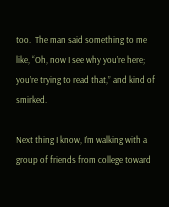too.  The man said something to me like, “Oh, now I see why you’re here; you’re trying to read that,” and kind of smirked.

Next thing I know, I’m walking with a group of friends from college toward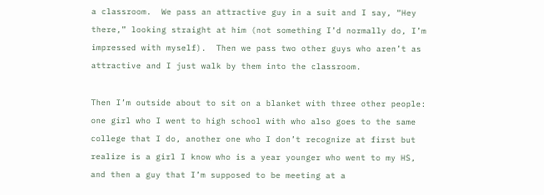a classroom.  We pass an attractive guy in a suit and I say, “Hey there,” looking straight at him (not something I’d normally do, I’m impressed with myself).  Then we pass two other guys who aren’t as attractive and I just walk by them into the classroom.

Then I’m outside about to sit on a blanket with three other people: one girl who I went to high school with who also goes to the same college that I do, another one who I don’t recognize at first but realize is a girl I know who is a year younger who went to my HS, and then a guy that I’m supposed to be meeting at a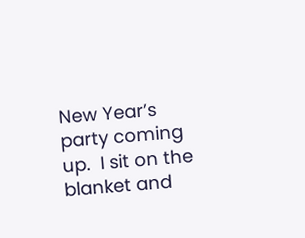New Year’s party coming up.  I sit on the blanket and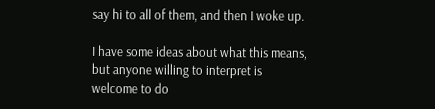say hi to all of them, and then I woke up.

I have some ideas about what this means, but anyone willing to interpret is welcome to do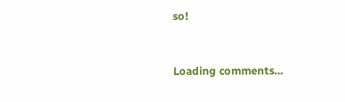so!


Loading comments...